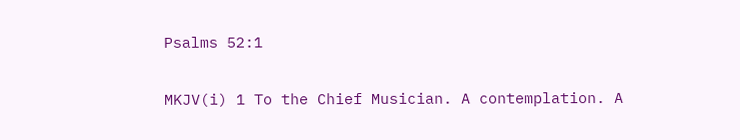Psalms 52:1

MKJV(i) 1 To the Chief Musician. A contemplation. A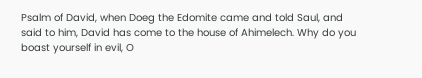Psalm of David, when Doeg the Edomite came and told Saul, and said to him, David has come to the house of Ahimelech. Why do you boast yourself in evil, O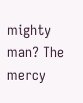mighty man? The mercy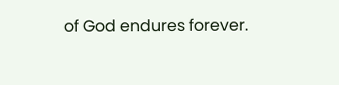of God endures forever.